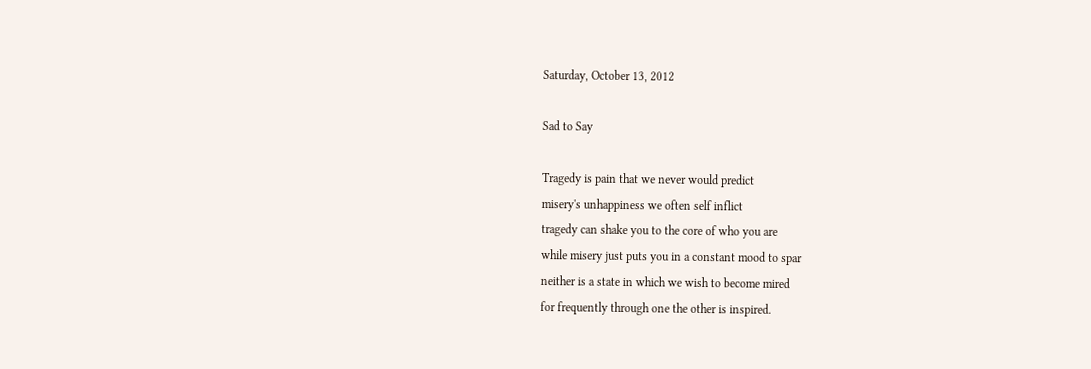Saturday, October 13, 2012

Sad to Say

Tragedy is pain that we never would predict
misery's unhappiness we often self inflict
tragedy can shake you to the core of who you are
while misery just puts you in a constant mood to spar
neither is a state in which we wish to become mired
for frequently through one the other is inspired.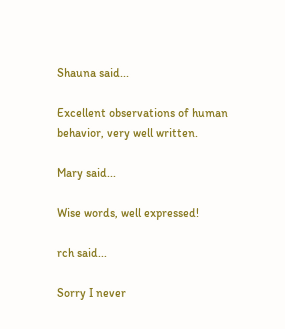Shauna said...

Excellent observations of human
behavior, very well written.

Mary said...

Wise words, well expressed!

rch said...

Sorry I never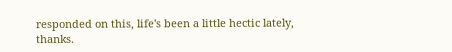responded on this, life's been a little hectic lately, thanks.